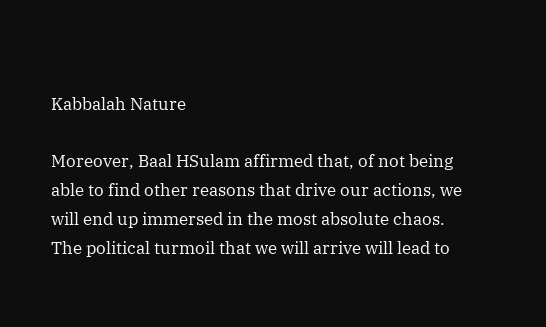Kabbalah Nature

Moreover, Baal HSulam affirmed that, of not being able to find other reasons that drive our actions, we will end up immersed in the most absolute chaos. The political turmoil that we will arrive will lead to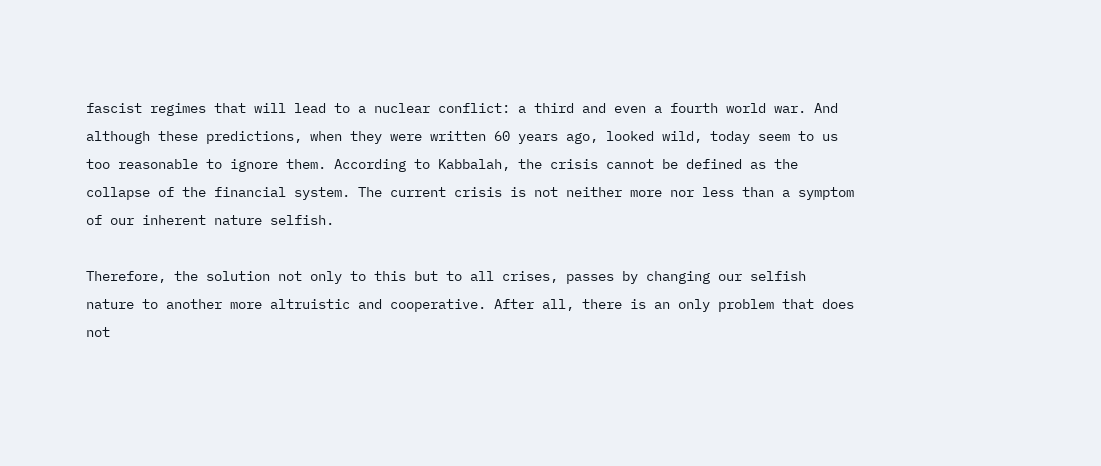fascist regimes that will lead to a nuclear conflict: a third and even a fourth world war. And although these predictions, when they were written 60 years ago, looked wild, today seem to us too reasonable to ignore them. According to Kabbalah, the crisis cannot be defined as the collapse of the financial system. The current crisis is not neither more nor less than a symptom of our inherent nature selfish.

Therefore, the solution not only to this but to all crises, passes by changing our selfish nature to another more altruistic and cooperative. After all, there is an only problem that does not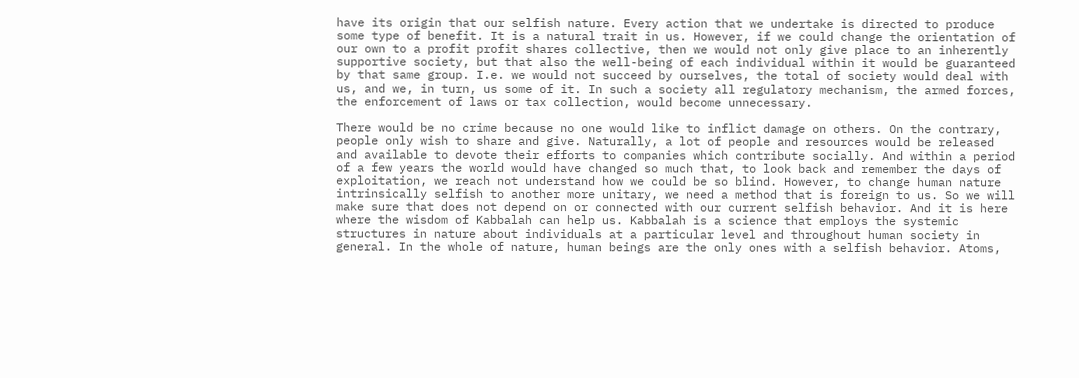have its origin that our selfish nature. Every action that we undertake is directed to produce some type of benefit. It is a natural trait in us. However, if we could change the orientation of our own to a profit profit shares collective, then we would not only give place to an inherently supportive society, but that also the well-being of each individual within it would be guaranteed by that same group. I.e. we would not succeed by ourselves, the total of society would deal with us, and we, in turn, us some of it. In such a society all regulatory mechanism, the armed forces, the enforcement of laws or tax collection, would become unnecessary.

There would be no crime because no one would like to inflict damage on others. On the contrary, people only wish to share and give. Naturally, a lot of people and resources would be released and available to devote their efforts to companies which contribute socially. And within a period of a few years the world would have changed so much that, to look back and remember the days of exploitation, we reach not understand how we could be so blind. However, to change human nature intrinsically selfish to another more unitary, we need a method that is foreign to us. So we will make sure that does not depend on or connected with our current selfish behavior. And it is here where the wisdom of Kabbalah can help us. Kabbalah is a science that employs the systemic structures in nature about individuals at a particular level and throughout human society in general. In the whole of nature, human beings are the only ones with a selfish behavior. Atoms,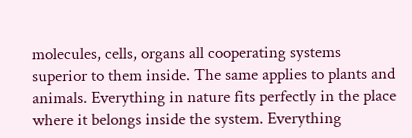molecules, cells, organs all cooperating systems superior to them inside. The same applies to plants and animals. Everything in nature fits perfectly in the place where it belongs inside the system. Everything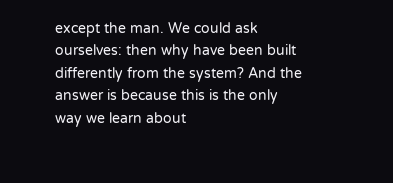except the man. We could ask ourselves: then why have been built differently from the system? And the answer is because this is the only way we learn about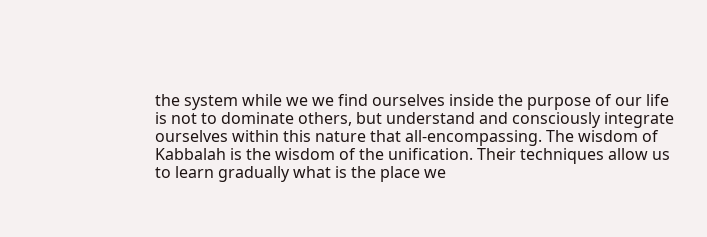the system while we we find ourselves inside the purpose of our life is not to dominate others, but understand and consciously integrate ourselves within this nature that all-encompassing. The wisdom of Kabbalah is the wisdom of the unification. Their techniques allow us to learn gradually what is the place we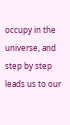occupy in the universe, and step by step leads us to our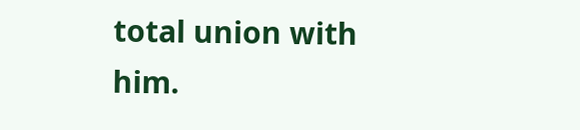total union with him.